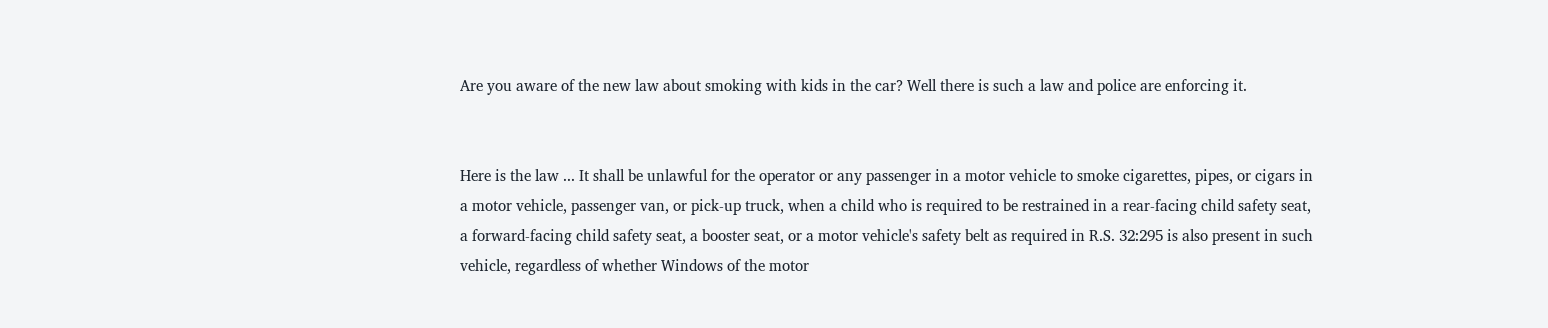Are you aware of the new law about smoking with kids in the car? Well there is such a law and police are enforcing it.


Here is the law ... It shall be unlawful for the operator or any passenger in a motor vehicle to smoke cigarettes, pipes, or cigars in a motor vehicle, passenger van, or pick-up truck, when a child who is required to be restrained in a rear-facing child safety seat, a forward-facing child safety seat, a booster seat, or a motor vehicle's safety belt as required in R.S. 32:295 is also present in such vehicle, regardless of whether Windows of the motor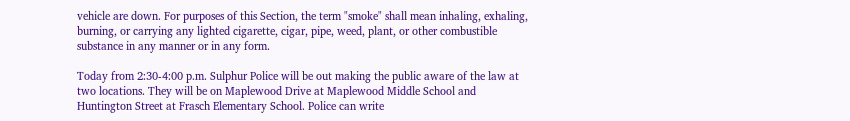vehicle are down. For purposes of this Section, the term "smoke" shall mean inhaling, exhaling, burning, or carrying any lighted cigarette, cigar, pipe, weed, plant, or other combustible substance in any manner or in any form.

Today from 2:30-4:00 p.m. Sulphur Police will be out making the public aware of the law at two locations. They will be on Maplewood Drive at Maplewood Middle School and Huntington Street at Frasch Elementary School. Police can write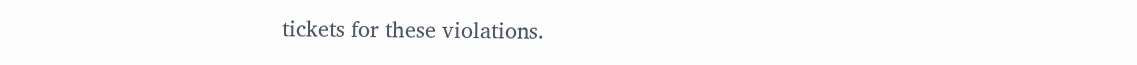tickets for these violations.